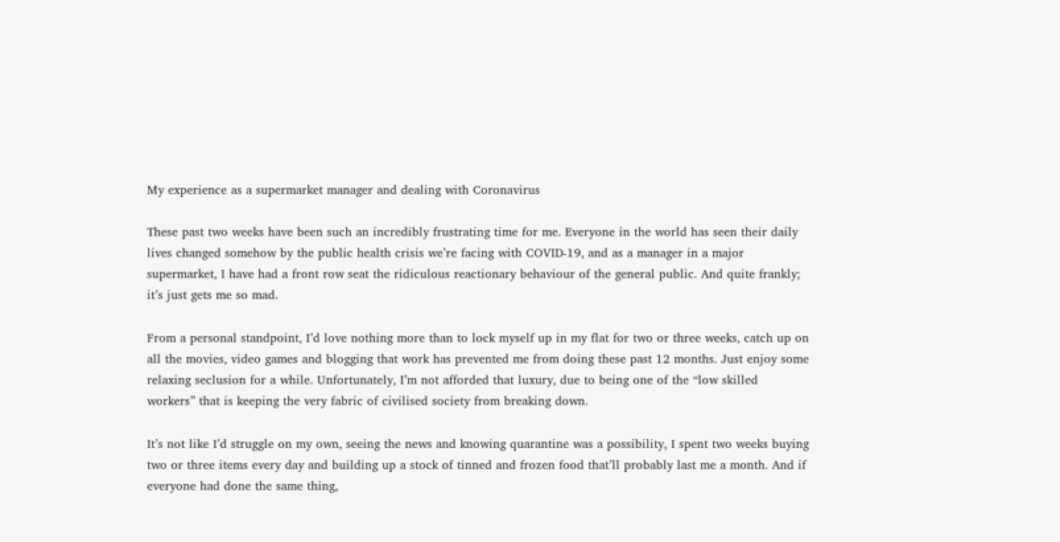My experience as a supermarket manager and dealing with Coronavirus

These past two weeks have been such an incredibly frustrating time for me. Everyone in the world has seen their daily lives changed somehow by the public health crisis we’re facing with COVID-19, and as a manager in a major supermarket, I have had a front row seat the ridiculous reactionary behaviour of the general public. And quite frankly; it’s just gets me so mad.

From a personal standpoint, I’d love nothing more than to lock myself up in my flat for two or three weeks, catch up on all the movies, video games and blogging that work has prevented me from doing these past 12 months. Just enjoy some relaxing seclusion for a while. Unfortunately, I’m not afforded that luxury, due to being one of the “low skilled workers” that is keeping the very fabric of civilised society from breaking down.

It’s not like I’d struggle on my own, seeing the news and knowing quarantine was a possibility, I spent two weeks buying two or three items every day and building up a stock of tinned and frozen food that’ll probably last me a month. And if everyone had done the same thing,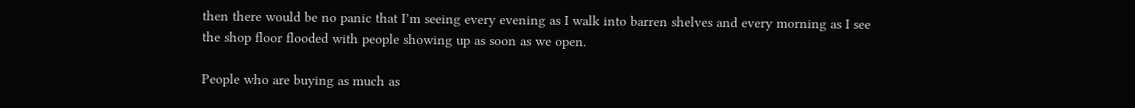then there would be no panic that I’m seeing every evening as I walk into barren shelves and every morning as I see the shop floor flooded with people showing up as soon as we open.

People who are buying as much as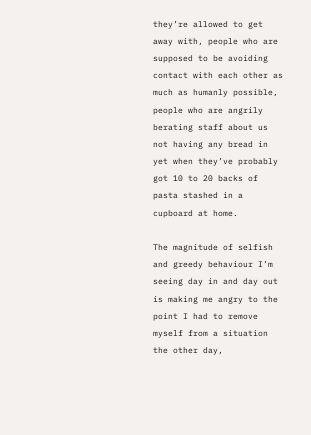they’re allowed to get away with, people who are supposed to be avoiding contact with each other as much as humanly possible, people who are angrily berating staff about us not having any bread in yet when they’ve probably got 10 to 20 backs of pasta stashed in a cupboard at home.

The magnitude of selfish and greedy behaviour I’m seeing day in and day out is making me angry to the point I had to remove myself from a situation the other day,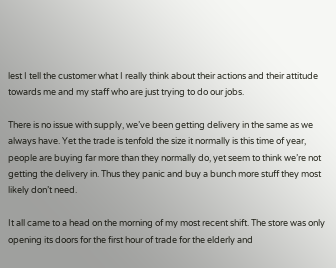lest I tell the customer what I really think about their actions and their attitude towards me and my staff who are just trying to do our jobs.

There is no issue with supply, we’ve been getting delivery in the same as we always have. Yet the trade is tenfold the size it normally is this time of year, people are buying far more than they normally do, yet seem to think we’re not getting the delivery in. Thus they panic and buy a bunch more stuff they most likely don’t need.

It all came to a head on the morning of my most recent shift. The store was only opening its doors for the first hour of trade for the elderly and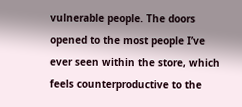vulnerable people. The doors opened to the most people I’ve ever seen within the store, which feels counterproductive to the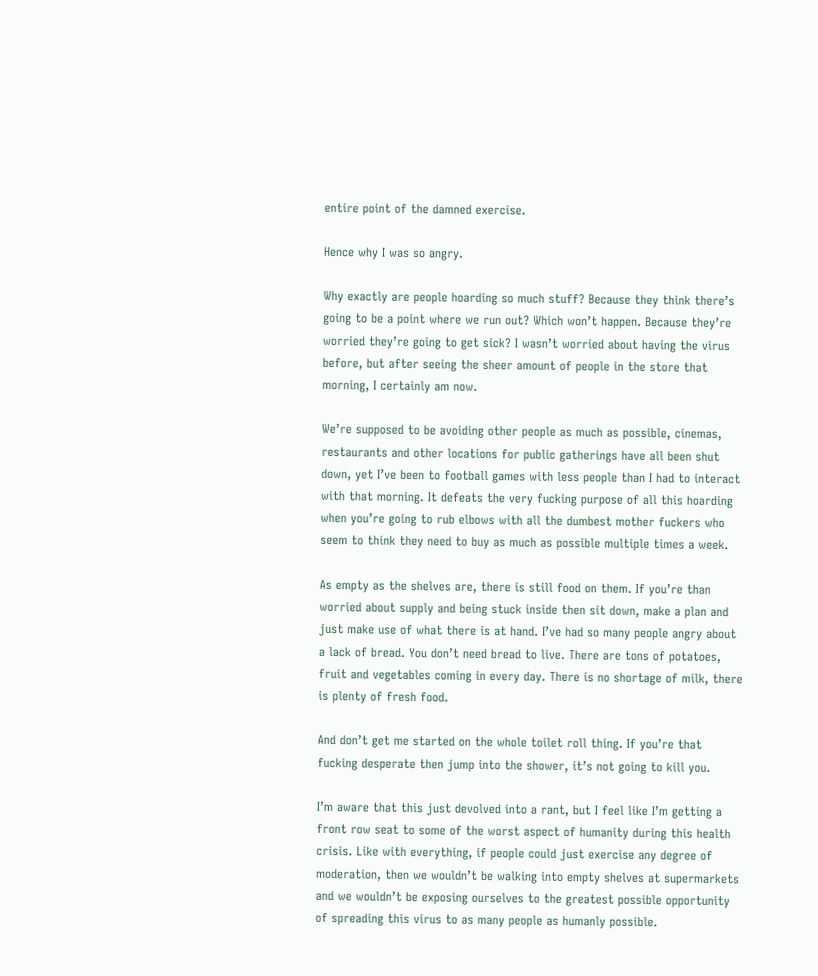entire point of the damned exercise.

Hence why I was so angry.

Why exactly are people hoarding so much stuff? Because they think there’s going to be a point where we run out? Which won’t happen. Because they’re worried they’re going to get sick? I wasn’t worried about having the virus before, but after seeing the sheer amount of people in the store that morning, I certainly am now.

We’re supposed to be avoiding other people as much as possible, cinemas, restaurants and other locations for public gatherings have all been shut down, yet I’ve been to football games with less people than I had to interact with that morning. It defeats the very fucking purpose of all this hoarding when you’re going to rub elbows with all the dumbest mother fuckers who seem to think they need to buy as much as possible multiple times a week.

As empty as the shelves are, there is still food on them. If you’re than worried about supply and being stuck inside then sit down, make a plan and just make use of what there is at hand. I’ve had so many people angry about a lack of bread. You don’t need bread to live. There are tons of potatoes, fruit and vegetables coming in every day. There is no shortage of milk, there is plenty of fresh food.

And don’t get me started on the whole toilet roll thing. If you’re that fucking desperate then jump into the shower, it’s not going to kill you.

I’m aware that this just devolved into a rant, but I feel like I’m getting a front row seat to some of the worst aspect of humanity during this health crisis. Like with everything, if people could just exercise any degree of moderation, then we wouldn’t be walking into empty shelves at supermarkets and we wouldn’t be exposing ourselves to the greatest possible opportunity of spreading this virus to as many people as humanly possible.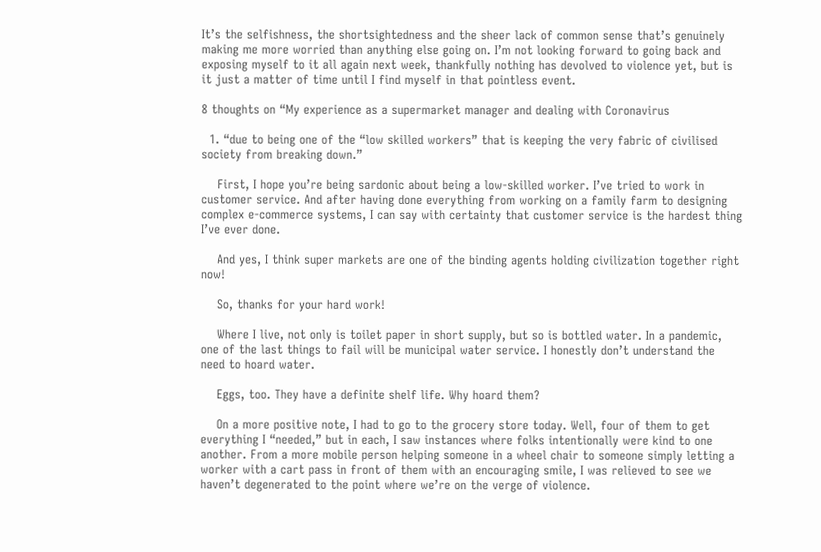It’s the selfishness, the shortsightedness and the sheer lack of common sense that’s genuinely making me more worried than anything else going on. I’m not looking forward to going back and exposing myself to it all again next week, thankfully nothing has devolved to violence yet, but is it just a matter of time until I find myself in that pointless event.

8 thoughts on “My experience as a supermarket manager and dealing with Coronavirus

  1. “due to being one of the “low skilled workers” that is keeping the very fabric of civilised society from breaking down.”

    First, I hope you’re being sardonic about being a low-skilled worker. I’ve tried to work in customer service. And after having done everything from working on a family farm to designing complex e-commerce systems, I can say with certainty that customer service is the hardest thing I’ve ever done.

    And yes, I think super markets are one of the binding agents holding civilization together right now!

    So, thanks for your hard work!

    Where I live, not only is toilet paper in short supply, but so is bottled water. In a pandemic, one of the last things to fail will be municipal water service. I honestly don’t understand the need to hoard water.

    Eggs, too. They have a definite shelf life. Why hoard them?

    On a more positive note, I had to go to the grocery store today. Well, four of them to get everything I “needed,” but in each, I saw instances where folks intentionally were kind to one another. From a more mobile person helping someone in a wheel chair to someone simply letting a worker with a cart pass in front of them with an encouraging smile, I was relieved to see we haven’t degenerated to the point where we’re on the verge of violence.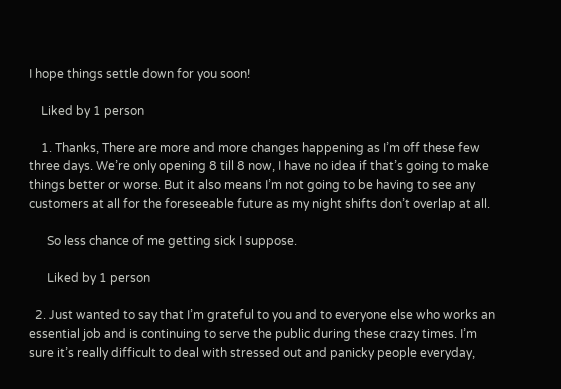I hope things settle down for you soon!

    Liked by 1 person

    1. Thanks, There are more and more changes happening as I’m off these few three days. We’re only opening 8 till 8 now, I have no idea if that’s going to make things better or worse. But it also means I’m not going to be having to see any customers at all for the foreseeable future as my night shifts don’t overlap at all.

      So less chance of me getting sick I suppose.

      Liked by 1 person

  2. Just wanted to say that I’m grateful to you and to everyone else who works an essential job and is continuing to serve the public during these crazy times. I’m sure it’s really difficult to deal with stressed out and panicky people everyday,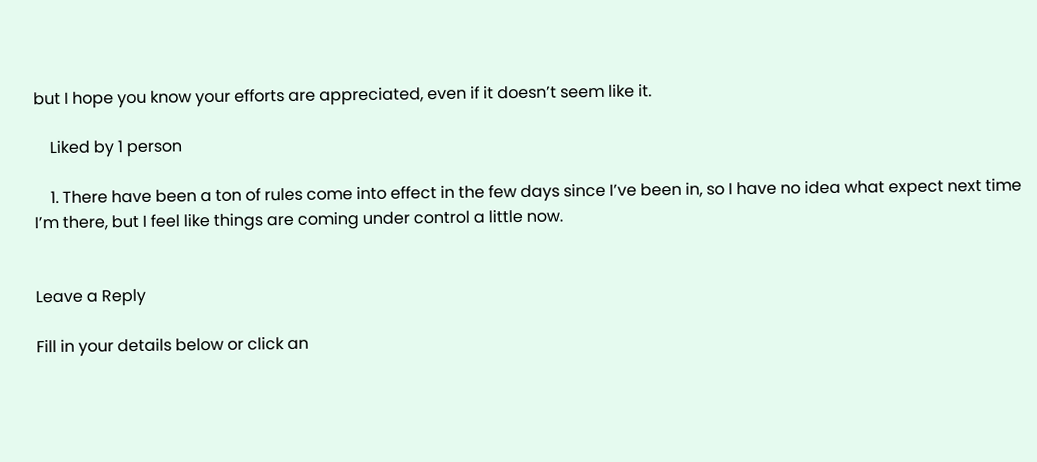but I hope you know your efforts are appreciated, even if it doesn’t seem like it.

    Liked by 1 person

    1. There have been a ton of rules come into effect in the few days since I’ve been in, so I have no idea what expect next time I’m there, but I feel like things are coming under control a little now.


Leave a Reply

Fill in your details below or click an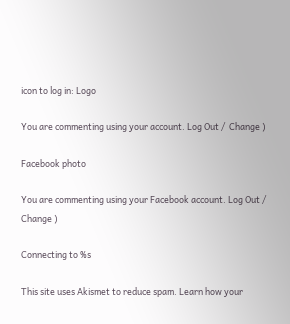icon to log in: Logo

You are commenting using your account. Log Out /  Change )

Facebook photo

You are commenting using your Facebook account. Log Out /  Change )

Connecting to %s

This site uses Akismet to reduce spam. Learn how your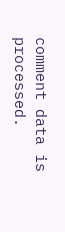comment data is processed.